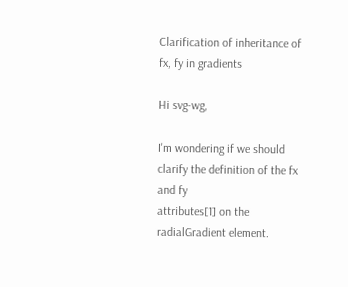Clarification of inheritance of fx, fy in gradients

Hi svg-wg,

I'm wondering if we should clarify the definition of the fx and fy
attributes[1] on the radialGradient element.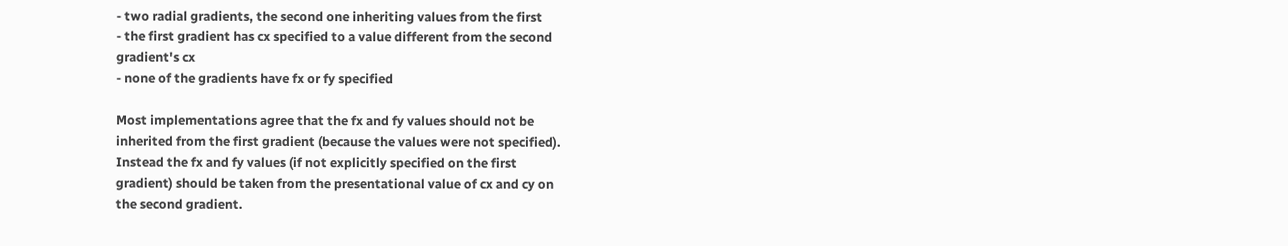- two radial gradients, the second one inheriting values from the first
- the first gradient has cx specified to a value different from the second
gradient's cx
- none of the gradients have fx or fy specified

Most implementations agree that the fx and fy values should not be
inherited from the first gradient (because the values were not specified).
Instead the fx and fy values (if not explicitly specified on the first
gradient) should be taken from the presentational value of cx and cy on
the second gradient.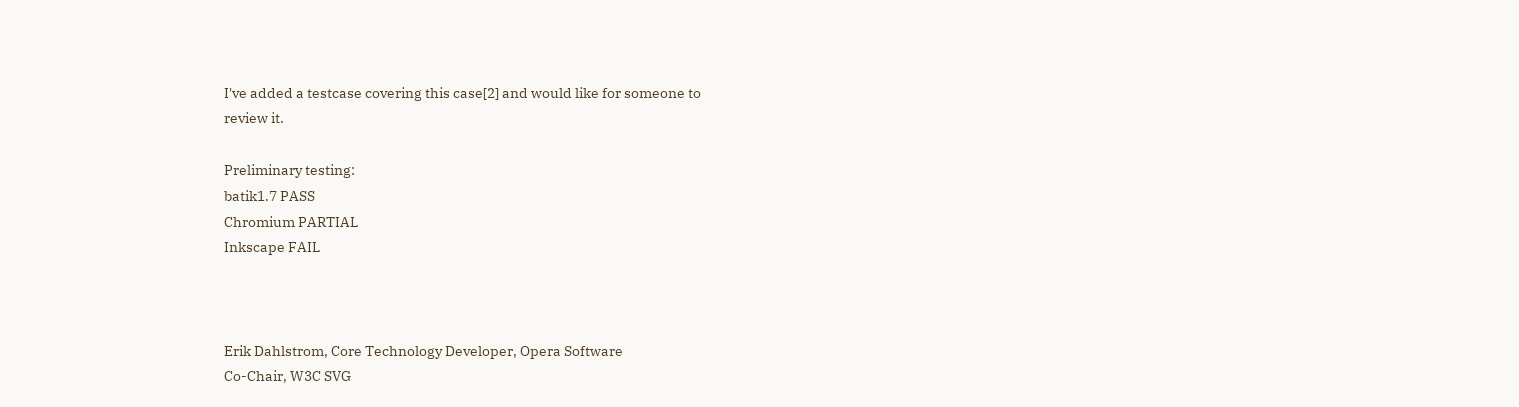I've added a testcase covering this case[2] and would like for someone to
review it.

Preliminary testing:
batik1.7 PASS
Chromium PARTIAL
Inkscape FAIL



Erik Dahlstrom, Core Technology Developer, Opera Software
Co-Chair, W3C SVG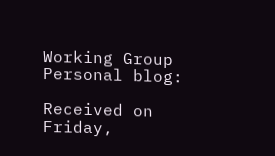Working Group
Personal blog:

Received on Friday,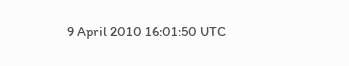9 April 2010 16:01:50 UTC